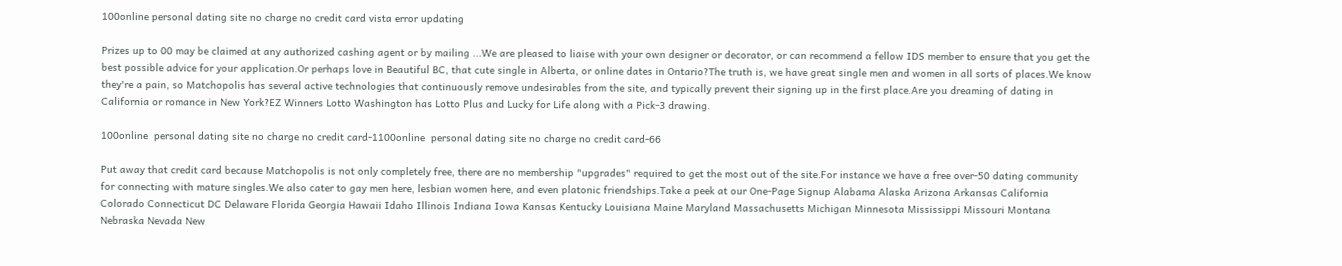100online personal dating site no charge no credit card vista error updating

Prizes up to 00 may be claimed at any authorized cashing agent or by mailing ...We are pleased to liaise with your own designer or decorator, or can recommend a fellow IDS member to ensure that you get the best possible advice for your application.Or perhaps love in Beautiful BC, that cute single in Alberta, or online dates in Ontario?The truth is, we have great single men and women in all sorts of places.We know they're a pain, so Matchopolis has several active technologies that continuously remove undesirables from the site, and typically prevent their signing up in the first place.Are you dreaming of dating in California or romance in New York?EZ Winners Lotto Washington has Lotto Plus and Lucky for Life along with a Pick-3 drawing.

100online  personal dating site no charge no credit card-1100online  personal dating site no charge no credit card-66

Put away that credit card because Matchopolis is not only completely free, there are no membership "upgrades" required to get the most out of the site.For instance we have a free over-50 dating community for connecting with mature singles.We also cater to gay men here, lesbian women here, and even platonic friendships.Take a peek at our One-Page Signup Alabama Alaska Arizona Arkansas California Colorado Connecticut DC Delaware Florida Georgia Hawaii Idaho Illinois Indiana Iowa Kansas Kentucky Louisiana Maine Maryland Massachusetts Michigan Minnesota Mississippi Missouri Montana Nebraska Nevada New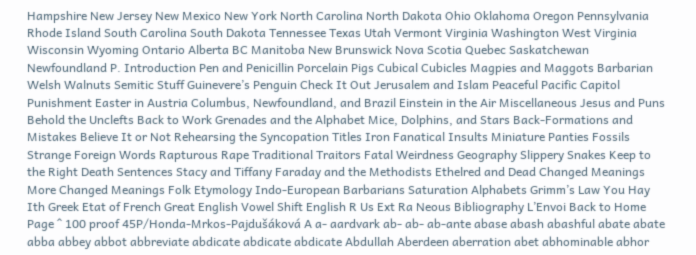Hampshire New Jersey New Mexico New York North Carolina North Dakota Ohio Oklahoma Oregon Pennsylvania Rhode Island South Carolina South Dakota Tennessee Texas Utah Vermont Virginia Washington West Virginia Wisconsin Wyoming Ontario Alberta BC Manitoba New Brunswick Nova Scotia Quebec Saskatchewan Newfoundland P. Introduction Pen and Penicillin Porcelain Pigs Cubical Cubicles Magpies and Maggots Barbarian Welsh Walnuts Semitic Stuff Guinevere’s Penguin Check It Out Jerusalem and Islam Peaceful Pacific Capitol Punishment Easter in Austria Columbus, Newfoundland, and Brazil Einstein in the Air Miscellaneous Jesus and Puns Behold the Unclefts Back to Work Grenades and the Alphabet Mice, Dolphins, and Stars Back-Formations and Mistakes Believe It or Not Rehearsing the Syncopation Titles Iron Fanatical Insults Miniature Panties Fossils Strange Foreign Words Rapturous Rape Traditional Traitors Fatal Weirdness Geography Slippery Snakes Keep to the Right Death Sentences Stacy and Tiffany Faraday and the Methodists Ethelred and Dead Changed Meanings More Changed Meanings Folk Etymology Indo-European Barbarians Saturation Alphabets Grimm’s Law You Hay Ith Greek Etat of French Great English Vowel Shift English R Us Ext Ra Neous Bibliography L’Envoi Back to Home Page ^ 100 proof 45P/Honda-Mrkos-Pajdušáková A a- aardvark ab- ab- ab-ante abase abash abashful abate abate abba abbey abbot abbreviate abdicate abdicate abdicate Abdullah Aberdeen aberration abet abhominable abhor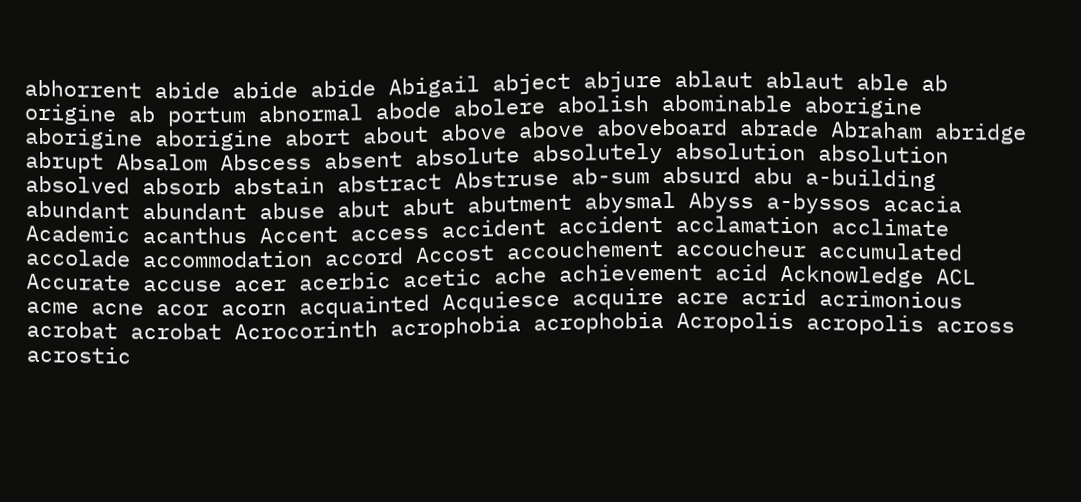abhorrent abide abide abide Abigail abject abjure ablaut ablaut able ab origine ab portum abnormal abode abolere abolish abominable aborigine aborigine aborigine abort about above above aboveboard abrade Abraham abridge abrupt Absalom Abscess absent absolute absolutely absolution absolution absolved absorb abstain abstract Abstruse ab-sum absurd abu a-building abundant abundant abuse abut abut abutment abysmal Abyss a-byssos acacia Academic acanthus Accent access accident accident acclamation acclimate accolade accommodation accord Accost accouchement accoucheur accumulated Accurate accuse acer acerbic acetic ache achievement acid Acknowledge ACL acme acne acor acorn acquainted Acquiesce acquire acre acrid acrimonious acrobat acrobat Acrocorinth acrophobia acrophobia Acropolis acropolis across acrostic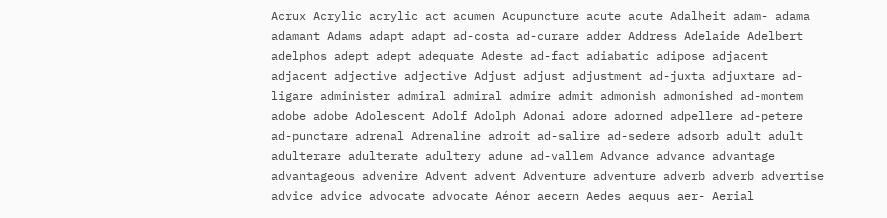Acrux Acrylic acrylic act acumen Acupuncture acute acute Adalheit adam- adama adamant Adams adapt adapt ad-costa ad-curare adder Address Adelaide Adelbert adelphos adept adept adequate Adeste ad-fact adiabatic adipose adjacent adjacent adjective adjective Adjust adjust adjustment ad-juxta adjuxtare ad-ligare administer admiral admiral admire admit admonish admonished ad-montem adobe adobe Adolescent Adolf Adolph Adonai adore adorned adpellere ad-petere ad-punctare adrenal Adrenaline adroit ad-salire ad-sedere adsorb adult adult adulterare adulterate adultery adune ad-vallem Advance advance advantage advantageous advenire Advent advent Adventure adventure adverb adverb advertise advice advice advocate advocate Aénor aecern Aedes aequus aer- Aerial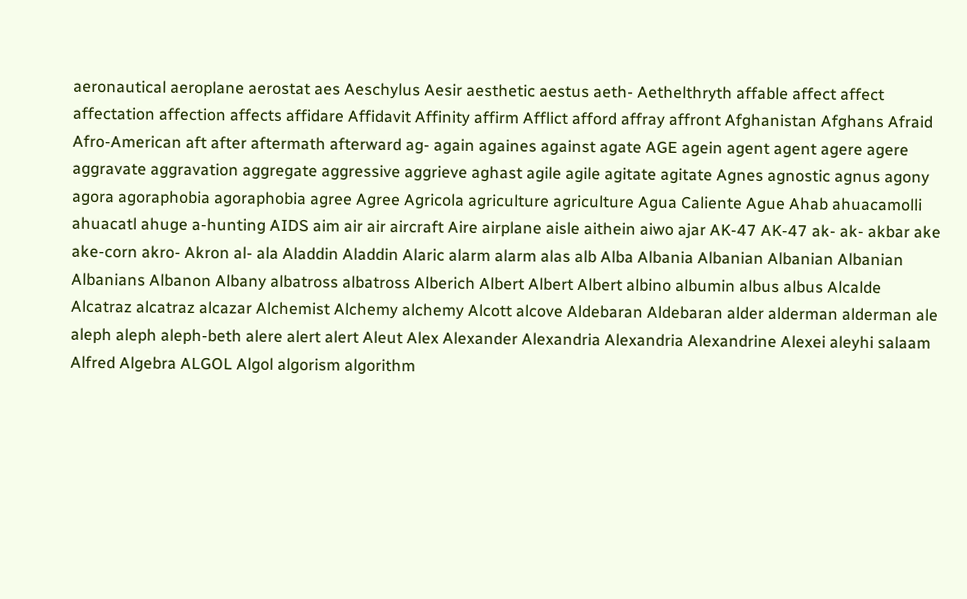aeronautical aeroplane aerostat aes Aeschylus Aesir aesthetic aestus aeth- Aethelthryth affable affect affect affectation affection affects affidare Affidavit Affinity affirm Afflict afford affray affront Afghanistan Afghans Afraid Afro-American aft after aftermath afterward ag- again againes against agate AGE agein agent agent agere agere aggravate aggravation aggregate aggressive aggrieve aghast agile agile agitate agitate Agnes agnostic agnus agony agora agoraphobia agoraphobia agree Agree Agricola agriculture agriculture Agua Caliente Ague Ahab ahuacamolli ahuacatl ahuge a-hunting AIDS aim air air aircraft Aire airplane aisle aithein aiwo ajar AK-47 AK-47 ak- ak- akbar ake ake-corn akro- Akron al- ala Aladdin Aladdin Alaric alarm alarm alas alb Alba Albania Albanian Albanian Albanian Albanians Albanon Albany albatross albatross Alberich Albert Albert Albert albino albumin albus albus Alcalde Alcatraz alcatraz alcazar Alchemist Alchemy alchemy Alcott alcove Aldebaran Aldebaran alder alderman alderman ale aleph aleph aleph-beth alere alert alert Aleut Alex Alexander Alexandria Alexandria Alexandrine Alexei aleyhi salaam Alfred Algebra ALGOL Algol algorism algorithm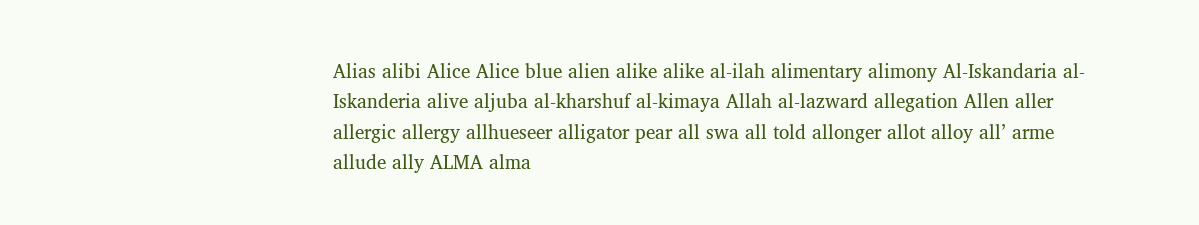Alias alibi Alice Alice blue alien alike alike al-ilah alimentary alimony Al-Iskandaria al-Iskanderia alive aljuba al-kharshuf al-kimaya Allah al-lazward allegation Allen aller allergic allergy allhueseer alligator pear all swa all told allonger allot alloy all’ arme allude ally ALMA alma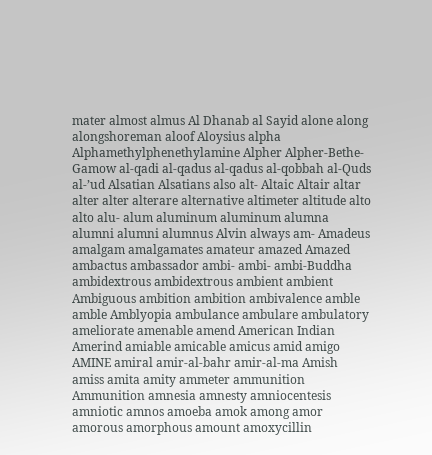mater almost almus Al Dhanab al Sayid alone along alongshoreman aloof Aloysius alpha Alphamethylphenethylamine Alpher Alpher-Bethe-Gamow al-qadi al-qadus al-qadus al-qobbah al-Quds al-’ud Alsatian Alsatians also alt- Altaic Altair altar alter alter alterare alternative altimeter altitude alto alto alu- alum aluminum aluminum alumna alumni alumni alumnus Alvin always am- Amadeus amalgam amalgamates amateur amazed Amazed ambactus ambassador ambi- ambi- ambi-Buddha ambidextrous ambidextrous ambient ambient Ambiguous ambition ambition ambivalence amble amble Amblyopia ambulance ambulare ambulatory ameliorate amenable amend American Indian Amerind amiable amicable amicus amid amigo AMINE amiral amir-al-bahr amir-al-ma Amish amiss amita amity ammeter ammunition Ammunition amnesia amnesty amniocentesis amniotic amnos amoeba amok among amor amorous amorphous amount amoxycillin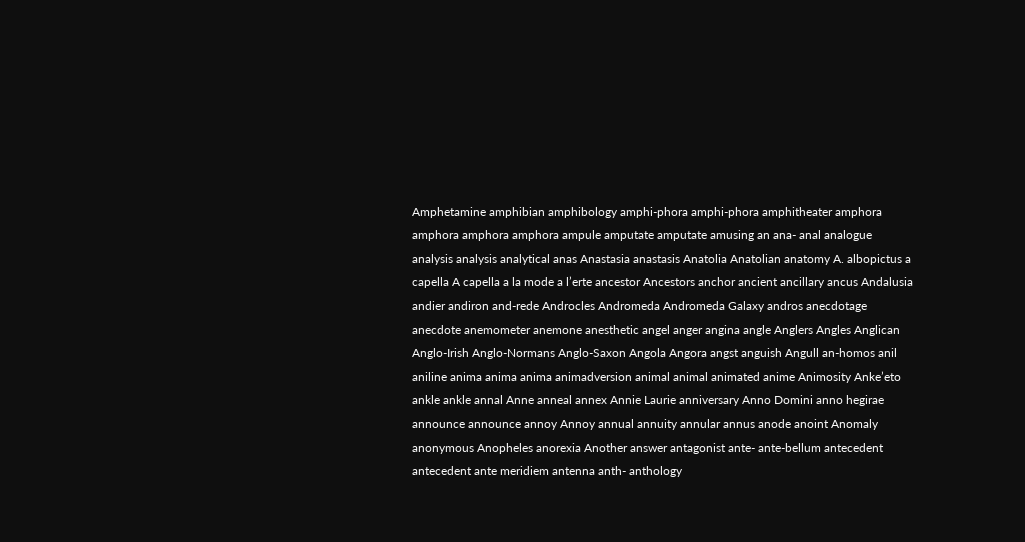Amphetamine amphibian amphibology amphi-phora amphi-phora amphitheater amphora amphora amphora amphora ampule amputate amputate amusing an ana- anal analogue analysis analysis analytical anas Anastasia anastasis Anatolia Anatolian anatomy A. albopictus a capella A capella a la mode a l’erte ancestor Ancestors anchor ancient ancillary ancus Andalusia andier andiron and-rede Androcles Andromeda Andromeda Galaxy andros anecdotage anecdote anemometer anemone anesthetic angel anger angina angle Anglers Angles Anglican Anglo-Irish Anglo-Normans Anglo-Saxon Angola Angora angst anguish Angull an-homos anil aniline anima anima anima animadversion animal animal animated anime Animosity Anke’eto ankle ankle annal Anne anneal annex Annie Laurie anniversary Anno Domini anno hegirae announce announce annoy Annoy annual annuity annular annus anode anoint Anomaly anonymous Anopheles anorexia Another answer antagonist ante- ante-bellum antecedent antecedent ante meridiem antenna anth- anthology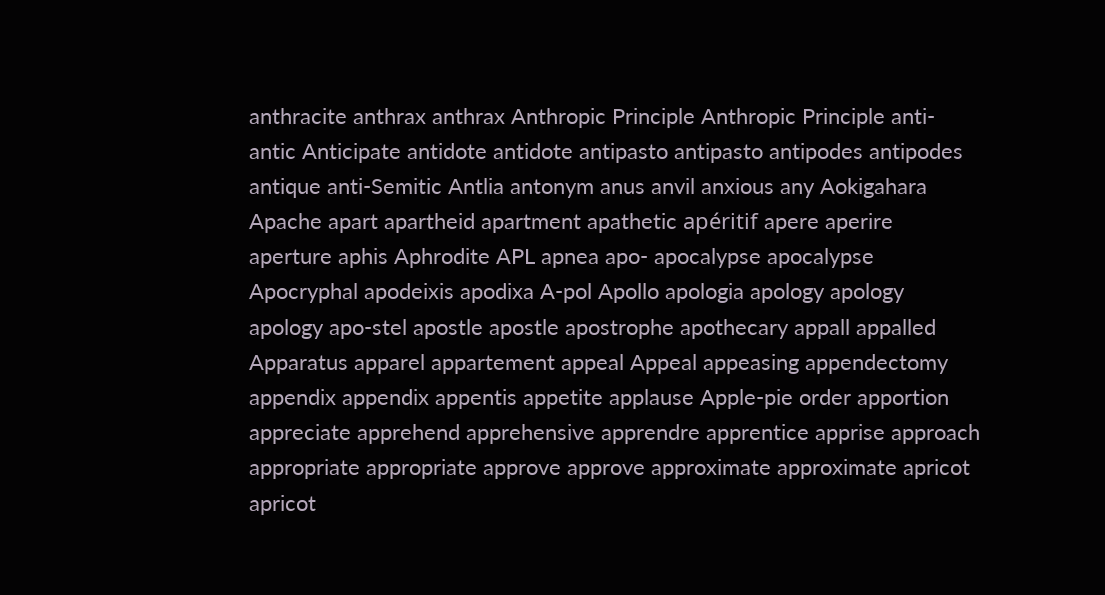anthracite anthrax anthrax Anthropic Principle Anthropic Principle anti- antic Anticipate antidote antidote antipasto antipasto antipodes antipodes antique anti-Semitic Antlia antonym anus anvil anxious any Aokigahara Apache apart apartheid apartment apathetic apéritif apere aperire aperture aphis Aphrodite APL apnea apo- apocalypse apocalypse Apocryphal apodeixis apodixa A-pol Apollo apologia apology apology apology apo-stel apostle apostle apostrophe apothecary appall appalled Apparatus apparel appartement appeal Appeal appeasing appendectomy appendix appendix appentis appetite applause Apple-pie order apportion appreciate apprehend apprehensive apprendre apprentice apprise approach appropriate appropriate approve approve approximate approximate apricot apricot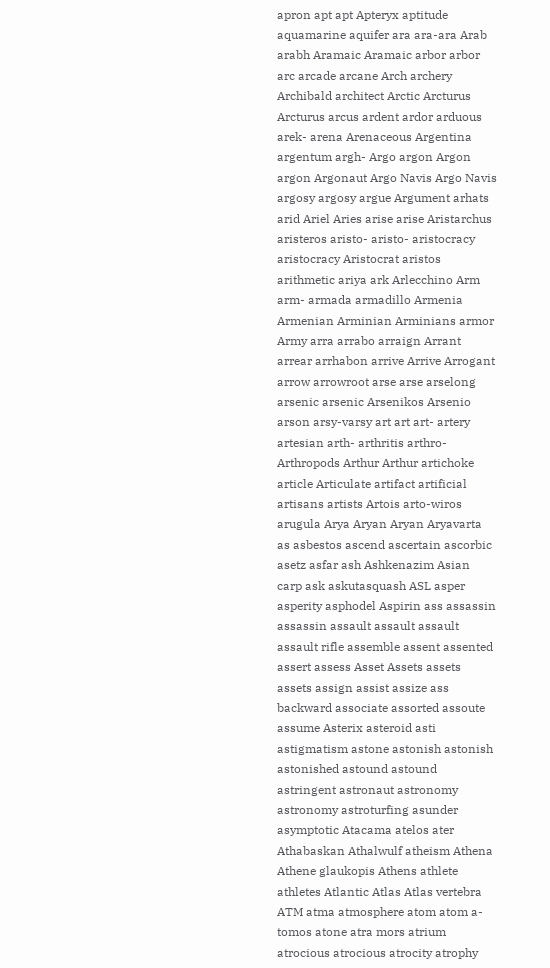apron apt apt Apteryx aptitude aquamarine aquifer ara ara-ara Arab arabh Aramaic Aramaic arbor arbor arc arcade arcane Arch archery Archibald architect Arctic Arcturus Arcturus arcus ardent ardor arduous arek- arena Arenaceous Argentina argentum argh- Argo argon Argon argon Argonaut Argo Navis Argo Navis argosy argosy argue Argument arhats arid Ariel Aries arise arise Aristarchus aristeros aristo- aristo- aristocracy aristocracy Aristocrat aristos arithmetic ariya ark Arlecchino Arm arm- armada armadillo Armenia Armenian Arminian Arminians armor Army arra arrabo arraign Arrant arrear arrhabon arrive Arrive Arrogant arrow arrowroot arse arse arselong arsenic arsenic Arsenikos Arsenio arson arsy-varsy art art art- artery artesian arth- arthritis arthro- Arthropods Arthur Arthur artichoke article Articulate artifact artificial artisans artists Artois arto-wiros arugula Arya Aryan Aryan Aryavarta as asbestos ascend ascertain ascorbic asetz asfar ash Ashkenazim Asian carp ask askutasquash ASL asper asperity asphodel Aspirin ass assassin assassin assault assault assault assault rifle assemble assent assented assert assess Asset Assets assets assets assign assist assize ass backward associate assorted assoute assume Asterix asteroid asti astigmatism astone astonish astonish astonished astound astound astringent astronaut astronomy astronomy astroturfing asunder asymptotic Atacama atelos ater Athabaskan Athalwulf atheism Athena Athene glaukopis Athens athlete athletes Atlantic Atlas Atlas vertebra ATM atma atmosphere atom atom a-tomos atone atra mors atrium atrocious atrocious atrocity atrophy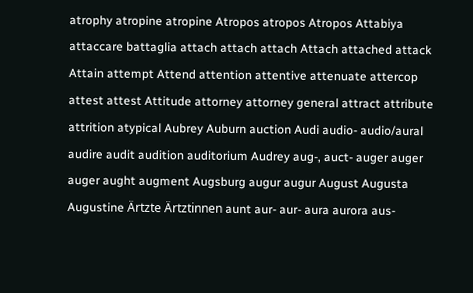atrophy atropine atropine Atropos atropos Atropos Attabiya attaccare battaglia attach attach attach Attach attached attack Attain attempt Attend attention attentive attenuate attercop attest attest Attitude attorney attorney general attract attribute attrition atypical Aubrey Auburn auction Audi audio- audio/aural audire audit audition auditorium Audrey aug-, auct- auger auger auger aught augment Augsburg augur augur August Augusta Augustine Ärtzte Ärtztinnen aunt aur- aur- aura aurora aus-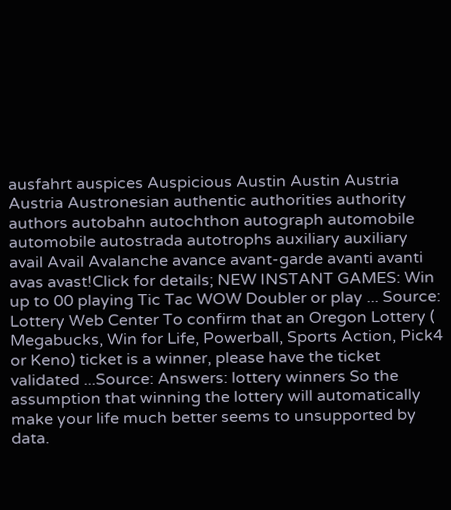ausfahrt auspices Auspicious Austin Austin Austria Austria Austronesian authentic authorities authority authors autobahn autochthon autograph automobile automobile autostrada autotrophs auxiliary auxiliary avail Avail Avalanche avance avant-garde avanti avanti avas avast!Click for details; NEW INSTANT GAMES: Win up to 00 playing Tic Tac WOW Doubler or play ... Source: Lottery Web Center To confirm that an Oregon Lottery ( Megabucks, Win for Life, Powerball, Sports Action, Pick4 or Keno) ticket is a winner, please have the ticket validated ...Source: Answers: lottery winners So the assumption that winning the lottery will automatically make your life much better seems to unsupported by data.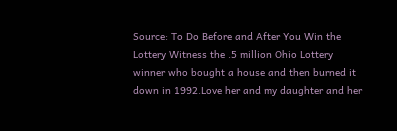Source: To Do Before and After You Win the Lottery Witness the .5 million Ohio Lottery winner who bought a house and then burned it down in 1992.Love her and my daughter and her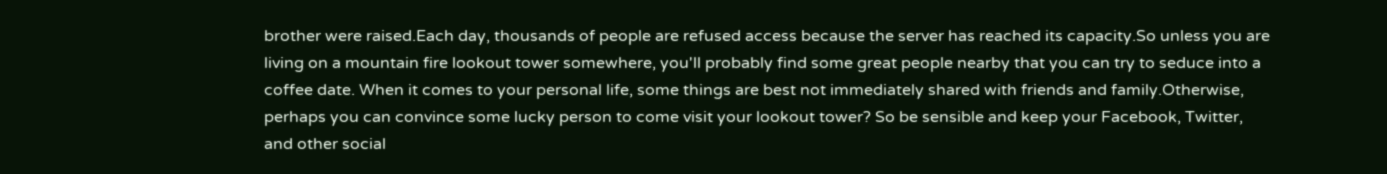brother were raised.Each day, thousands of people are refused access because the server has reached its capacity.So unless you are living on a mountain fire lookout tower somewhere, you'll probably find some great people nearby that you can try to seduce into a coffee date. When it comes to your personal life, some things are best not immediately shared with friends and family.Otherwise, perhaps you can convince some lucky person to come visit your lookout tower? So be sensible and keep your Facebook, Twitter, and other social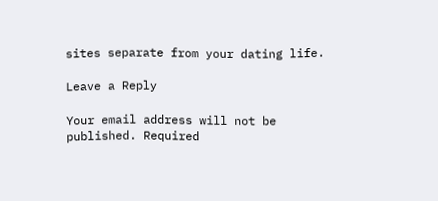sites separate from your dating life.

Leave a Reply

Your email address will not be published. Required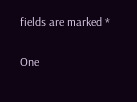fields are marked *

One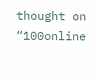thought on “100online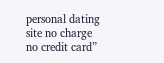personal dating site no charge no credit card”